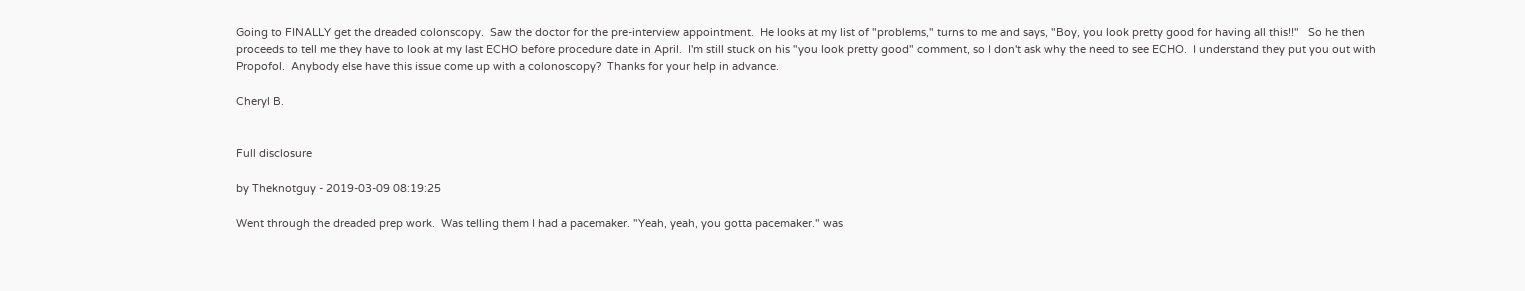Going to FINALLY get the dreaded colonscopy.  Saw the doctor for the pre-interview appointment.  He looks at my list of "problems," turns to me and says, "Boy, you look pretty good for having all this!!"   So he then proceeds to tell me they have to look at my last ECHO before procedure date in April.  I'm still stuck on his "you look pretty good" comment, so I don't ask why the need to see ECHO.  I understand they put you out with Propofol.  Anybody else have this issue come up with a colonoscopy?  Thanks for your help in advance.

Cheryl B.


Full disclosure

by Theknotguy - 2019-03-09 08:19:25

Went through the dreaded prep work.  Was telling them I had a pacemaker. "Yeah, yeah, you gotta pacemaker." was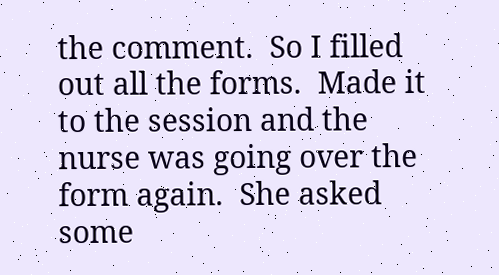the comment.  So I filled out all the forms.  Made it to the session and the nurse was going over the form again.  She asked some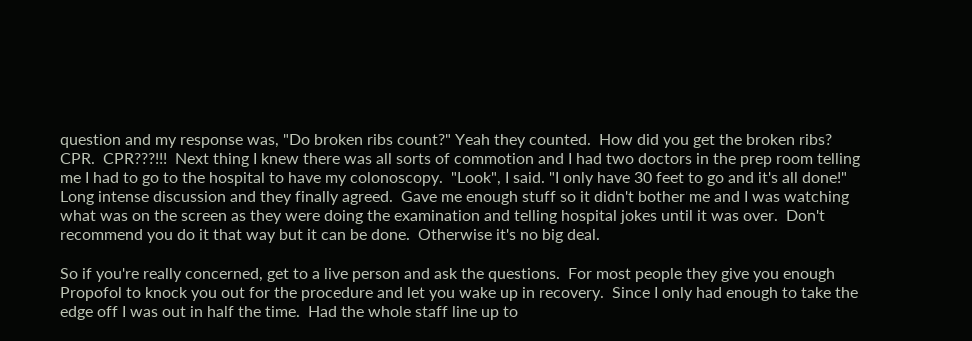question and my response was, "Do broken ribs count?" Yeah they counted.  How did you get the broken ribs?  CPR.  CPR???!!!  Next thing I knew there was all sorts of commotion and I had two doctors in the prep room telling me I had to go to the hospital to have my colonoscopy.  "Look", I said. "I only have 30 feet to go and it's all done!"  Long intense discussion and they finally agreed.  Gave me enough stuff so it didn't bother me and I was watching what was on the screen as they were doing the examination and telling hospital jokes until it was over.  Don't recommend you do it that way but it can be done.  Otherwise it's no big deal.

So if you're really concerned, get to a live person and ask the questions.  For most people they give you enough Propofol to knock you out for the procedure and let you wake up in recovery.  Since I only had enough to take the edge off I was out in half the time.  Had the whole staff line up to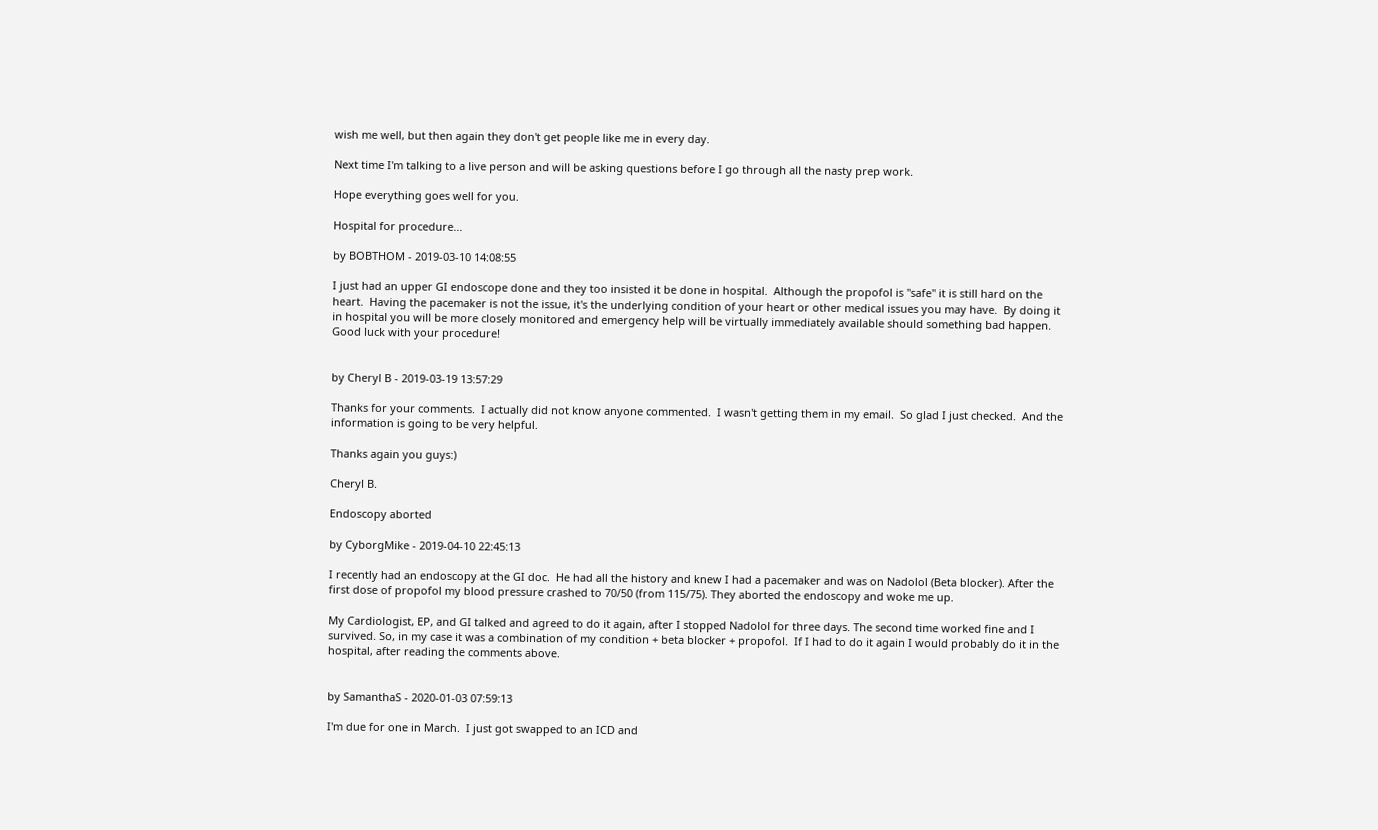wish me well, but then again they don't get people like me in every day.

Next time I'm talking to a live person and will be asking questions before I go through all the nasty prep work.

Hope everything goes well for you.

Hospital for procedure...

by BOBTHOM - 2019-03-10 14:08:55

I just had an upper GI endoscope done and they too insisted it be done in hospital.  Although the propofol is "safe" it is still hard on the heart.  Having the pacemaker is not the issue, it's the underlying condition of your heart or other medical issues you may have.  By doing it in hospital you will be more closely monitored and emergency help will be virtually immediately available should something bad happen.  Good luck with your procedure!


by Cheryl B - 2019-03-19 13:57:29

Thanks for your comments.  I actually did not know anyone commented.  I wasn't getting them in my email.  So glad I just checked.  And the information is going to be very helpful.

Thanks again you guys:)

Cheryl B.

Endoscopy aborted

by CyborgMike - 2019-04-10 22:45:13

I recently had an endoscopy at the GI doc.  He had all the history and knew I had a pacemaker and was on Nadolol (Beta blocker). After the first dose of propofol my blood pressure crashed to 70/50 (from 115/75). They aborted the endoscopy and woke me up.

My Cardiologist, EP, and GI talked and agreed to do it again, after I stopped Nadolol for three days. The second time worked fine and I survived. So, in my case it was a combination of my condition + beta blocker + propofol.  If I had to do it again I would probably do it in the hospital, after reading the comments above.


by SamanthaS - 2020-01-03 07:59:13

I'm due for one in March.  I just got swapped to an ICD and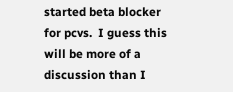started beta blocker for pcvs.  I guess this will be more of a discussion than I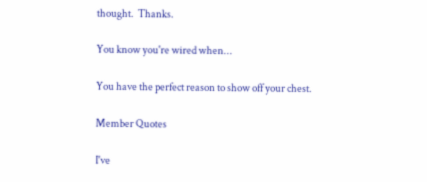thought.  Thanks.

You know you're wired when...

You have the perfect reason to show off your chest.

Member Quotes

I've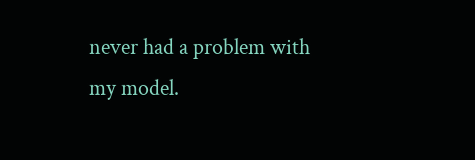never had a problem with my model.